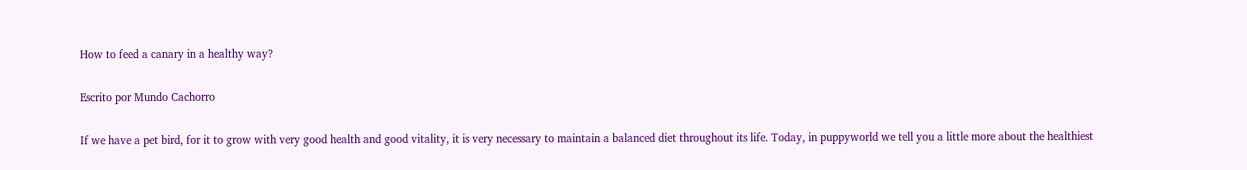How to feed a canary in a healthy way?

Escrito por Mundo Cachorro

If we have a pet bird, for it to grow with very good health and good vitality, it is very necessary to maintain a balanced diet throughout its life. Today, in puppyworld we tell you a little more about the healthiest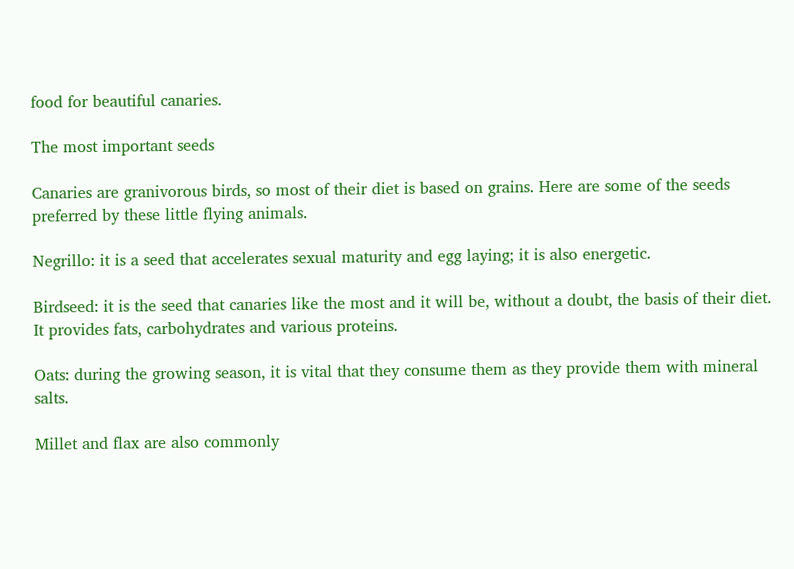food for beautiful canaries.

The most important seeds

Canaries are granivorous birds, so most of their diet is based on grains. Here are some of the seeds preferred by these little flying animals.

Negrillo: it is a seed that accelerates sexual maturity and egg laying; it is also energetic.

Birdseed: it is the seed that canaries like the most and it will be, without a doubt, the basis of their diet. It provides fats, carbohydrates and various proteins.

Oats: during the growing season, it is vital that they consume them as they provide them with mineral salts.

Millet and flax are also commonly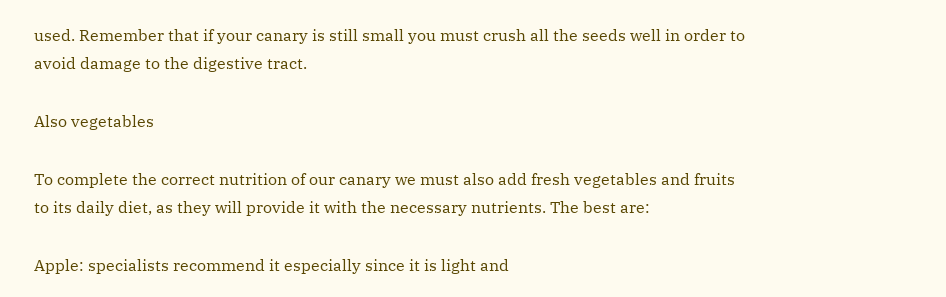used. Remember that if your canary is still small you must crush all the seeds well in order to avoid damage to the digestive tract.

Also vegetables

To complete the correct nutrition of our canary we must also add fresh vegetables and fruits to its daily diet, as they will provide it with the necessary nutrients. The best are:

Apple: specialists recommend it especially since it is light and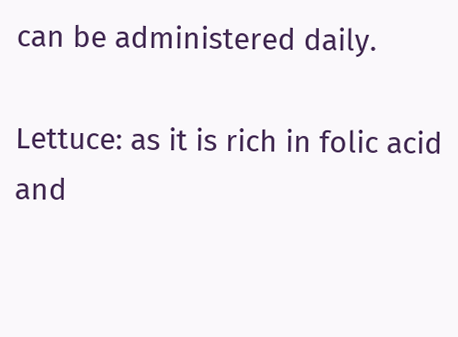can be administered daily.

Lettuce: as it is rich in folic acid and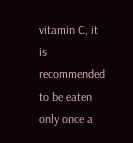vitamin C, it is recommended to be eaten only once a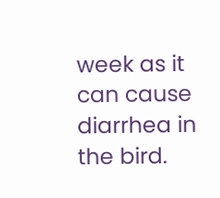week as it can cause diarrhea in the bird.